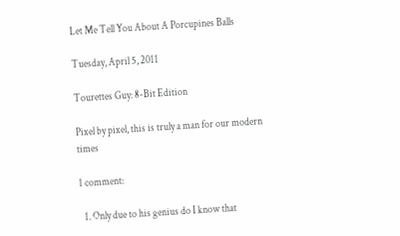Let Me Tell You About A Porcupines Balls

Tuesday, April 5, 2011

Tourettes Guy: 8-Bit Edition

Pixel by pixel, this is truly a man for our modern times

1 comment:

  1. Only due to his genius do I know that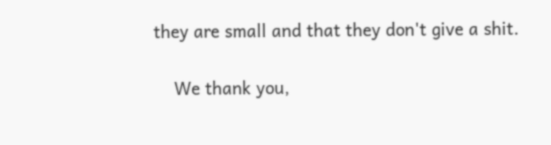they are small and that they don't give a shit.

    We thank you,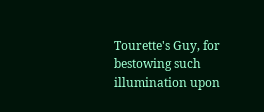Tourette's Guy, for bestowing such illumination upon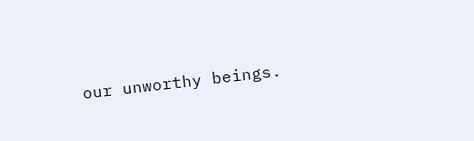our unworthy beings.